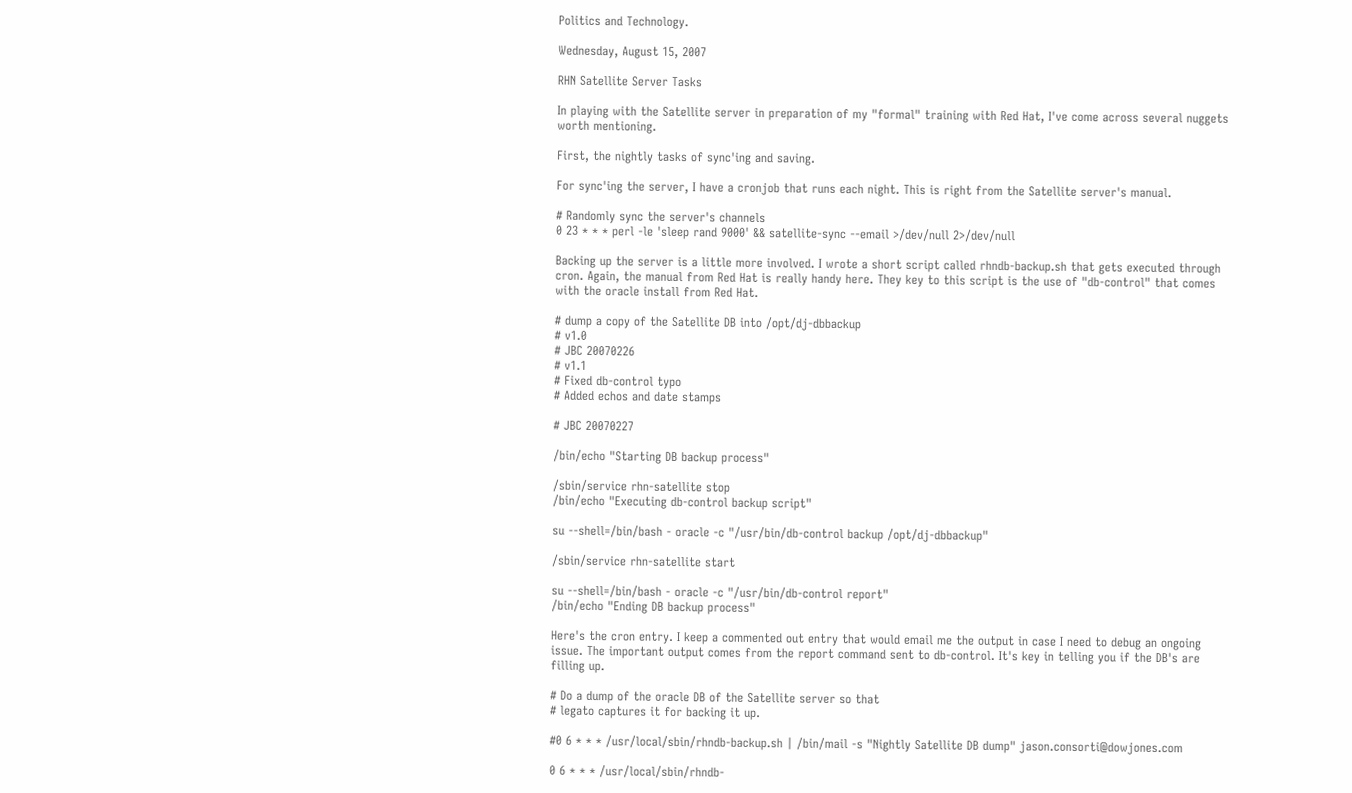Politics and Technology.

Wednesday, August 15, 2007

RHN Satellite Server Tasks

In playing with the Satellite server in preparation of my "formal" training with Red Hat, I've come across several nuggets worth mentioning.

First, the nightly tasks of sync'ing and saving.

For sync'ing the server, I have a cronjob that runs each night. This is right from the Satellite server's manual.

# Randomly sync the server's channels
0 23 * * * perl -le 'sleep rand 9000' && satellite-sync --email >/dev/null 2>/dev/null

Backing up the server is a little more involved. I wrote a short script called rhndb-backup.sh that gets executed through cron. Again, the manual from Red Hat is really handy here. They key to this script is the use of "db-control" that comes with the oracle install from Red Hat.

# dump a copy of the Satellite DB into /opt/dj-dbbackup
# v1.0
# JBC 20070226
# v1.1
# Fixed db-control typo
# Added echos and date stamps

# JBC 20070227

/bin/echo "Starting DB backup process"

/sbin/service rhn-satellite stop
/bin/echo "Executing db-control backup script"

su --shell=/bin/bash - oracle -c "/usr/bin/db-control backup /opt/dj-dbbackup"

/sbin/service rhn-satellite start

su --shell=/bin/bash - oracle -c "/usr/bin/db-control report"
/bin/echo "Ending DB backup process"

Here's the cron entry. I keep a commented out entry that would email me the output in case I need to debug an ongoing issue. The important output comes from the report command sent to db-control. It's key in telling you if the DB's are filling up.

# Do a dump of the oracle DB of the Satellite server so that
# legato captures it for backing it up.

#0 6 * * * /usr/local/sbin/rhndb-backup.sh | /bin/mail -s "Nightly Satellite DB dump" jason.consorti@dowjones.com

0 6 * * * /usr/local/sbin/rhndb-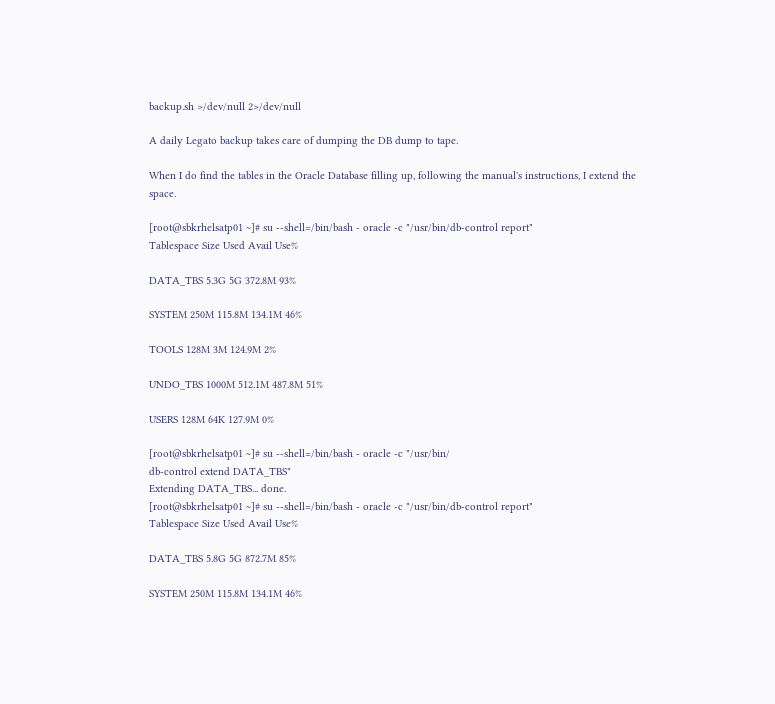backup.sh >/dev/null 2>/dev/null

A daily Legato backup takes care of dumping the DB dump to tape.

When I do find the tables in the Oracle Database filling up, following the manual's instructions, I extend the space.

[root@sbkrhelsatp01 ~]# su --shell=/bin/bash - oracle -c "/usr/bin/db-control report"
Tablespace Size Used Avail Use%

DATA_TBS 5.3G 5G 372.8M 93%

SYSTEM 250M 115.8M 134.1M 46%

TOOLS 128M 3M 124.9M 2%

UNDO_TBS 1000M 512.1M 487.8M 51%

USERS 128M 64K 127.9M 0%

[root@sbkrhelsatp01 ~]# su --shell=/bin/bash - oracle -c "/usr/bin/
db-control extend DATA_TBS"
Extending DATA_TBS... done.
[root@sbkrhelsatp01 ~]# su --shell=/bin/bash - oracle -c "/usr/bin/db-control report"
Tablespace Size Used Avail Use%

DATA_TBS 5.8G 5G 872.7M 85%

SYSTEM 250M 115.8M 134.1M 46%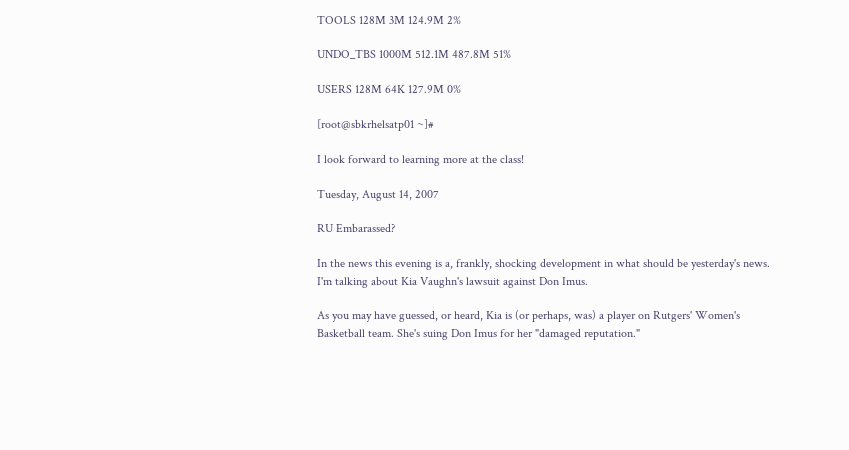TOOLS 128M 3M 124.9M 2%

UNDO_TBS 1000M 512.1M 487.8M 51%

USERS 128M 64K 127.9M 0%

[root@sbkrhelsatp01 ~]#

I look forward to learning more at the class!

Tuesday, August 14, 2007

RU Embarassed?

In the news this evening is a, frankly, shocking development in what should be yesterday's news. I'm talking about Kia Vaughn's lawsuit against Don Imus.

As you may have guessed, or heard, Kia is (or perhaps, was) a player on Rutgers' Women's Basketball team. She's suing Don Imus for her "damaged reputation."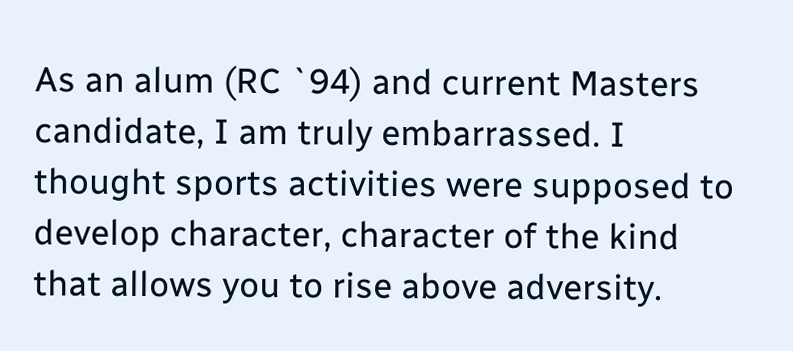As an alum (RC `94) and current Masters candidate, I am truly embarrassed. I thought sports activities were supposed to develop character, character of the kind that allows you to rise above adversity.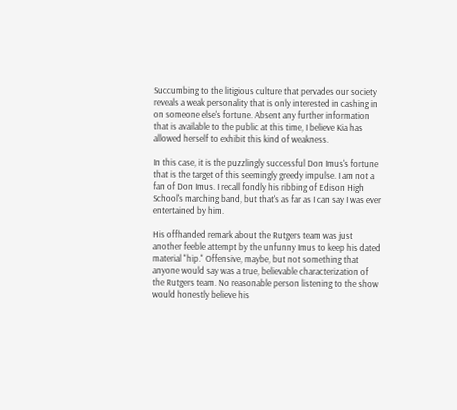Succumbing to the litigious culture that pervades our society reveals a weak personality that is only interested in cashing in on someone else's fortune. Absent any further information that is available to the public at this time, I believe Kia has allowed herself to exhibit this kind of weakness.

In this case, it is the puzzlingly successful Don Imus's fortune that is the target of this seemingly greedy impulse. I am not a fan of Don Imus. I recall fondly his ribbing of Edison High School's marching band, but that's as far as I can say I was ever entertained by him.

His offhanded remark about the Rutgers team was just another feeble attempt by the unfunny Imus to keep his dated material "hip." Offensive, maybe, but not something that anyone would say was a true, believable characterization of the Rutgers team. No reasonable person listening to the show would honestly believe his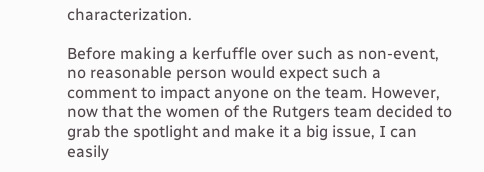characterization.

Before making a kerfuffle over such as non-event, no reasonable person would expect such a comment to impact anyone on the team. However, now that the women of the Rutgers team decided to grab the spotlight and make it a big issue, I can easily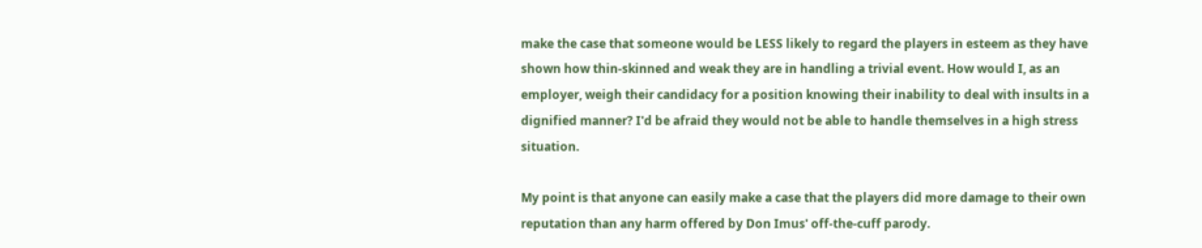make the case that someone would be LESS likely to regard the players in esteem as they have shown how thin-skinned and weak they are in handling a trivial event. How would I, as an employer, weigh their candidacy for a position knowing their inability to deal with insults in a dignified manner? I'd be afraid they would not be able to handle themselves in a high stress situation.

My point is that anyone can easily make a case that the players did more damage to their own reputation than any harm offered by Don Imus' off-the-cuff parody.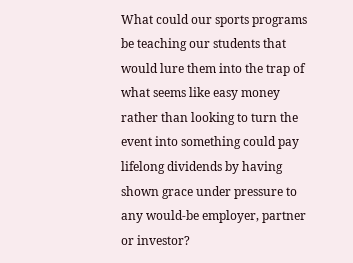What could our sports programs be teaching our students that would lure them into the trap of what seems like easy money rather than looking to turn the event into something could pay lifelong dividends by having shown grace under pressure to any would-be employer, partner or investor?